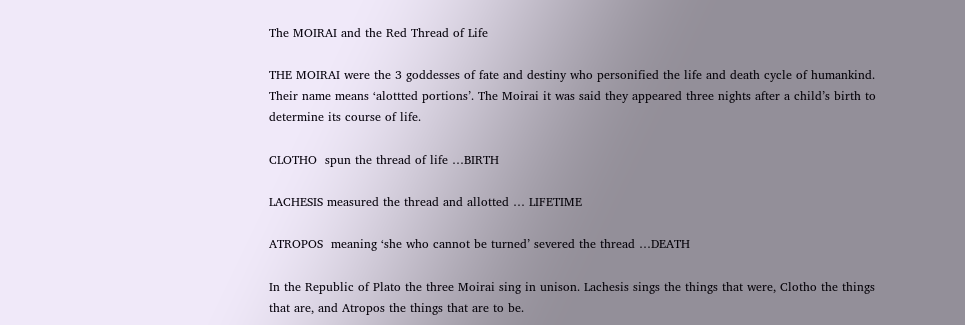The MOIRAI and the Red Thread of Life

THE MOIRAI were the 3 goddesses of fate and destiny who personified the life and death cycle of humankind. Their name means ‘alottted portions’. The Moirai it was said they appeared three nights after a child’s birth to determine its course of life.

CLOTHO  spun the thread of life …BIRTH

LACHESIS measured the thread and allotted … LIFETIME

ATROPOS  meaning ‘she who cannot be turned’ severed the thread …DEATH

In the Republic of Plato the three Moirai sing in unison. Lachesis sings the things that were, Clotho the things that are, and Atropos the things that are to be.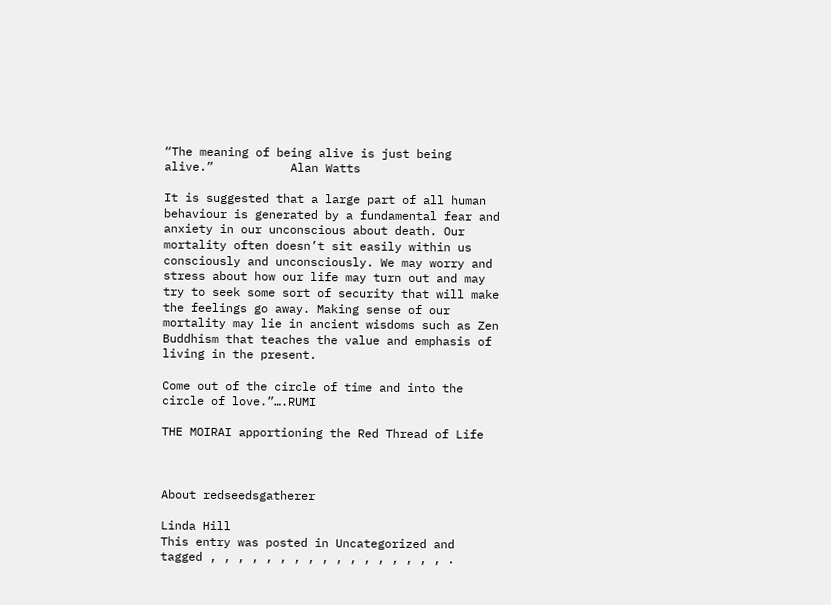“The meaning of being alive is just being alive.”           Alan Watts

It is suggested that a large part of all human behaviour is generated by a fundamental fear and anxiety in our unconscious about death. Our mortality often doesn’t sit easily within us consciously and unconsciously. We may worry and stress about how our life may turn out and may try to seek some sort of security that will make the feelings go away. Making sense of our mortality may lie in ancient wisdoms such as Zen Buddhism that teaches the value and emphasis of living in the present.

Come out of the circle of time and into the circle of love.”….RUMI

THE MOIRAI apportioning the Red Thread of Life



About redseedsgatherer

Linda Hill
This entry was posted in Uncategorized and tagged , , , , , , , , , , , , , , , , , .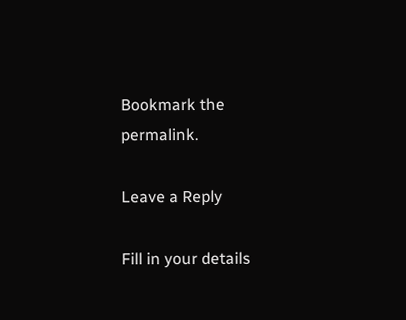Bookmark the permalink.

Leave a Reply

Fill in your details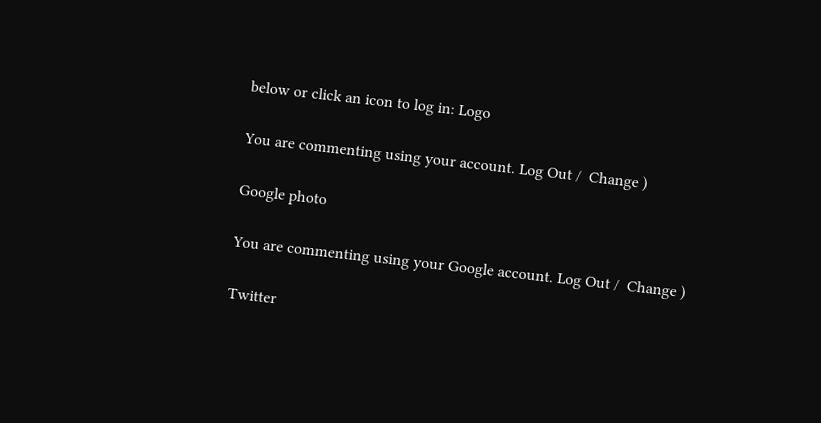below or click an icon to log in: Logo

You are commenting using your account. Log Out /  Change )

Google photo

You are commenting using your Google account. Log Out /  Change )

Twitter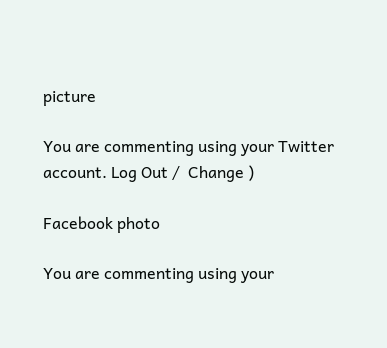picture

You are commenting using your Twitter account. Log Out /  Change )

Facebook photo

You are commenting using your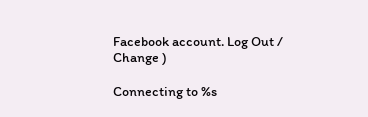Facebook account. Log Out /  Change )

Connecting to %s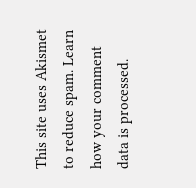This site uses Akismet to reduce spam. Learn how your comment data is processed.